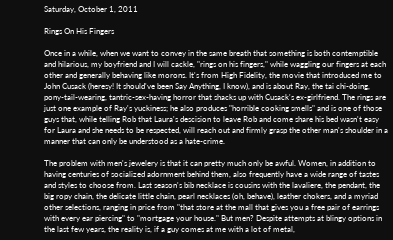Saturday, October 1, 2011

Rings On His Fingers

Once in a while, when we want to convey in the same breath that something is both contemptible and hilarious, my boyfriend and I will cackle, "rings on his fingers," while waggling our fingers at each other and generally behaving like morons. It's from High Fidelity, the movie that introduced me to John Cusack (heresy! It should've been Say Anything, I know), and is about Ray, the tai chi-doing, pony-tail-wearing, tantric-sex-having horror that shacks up with Cusack's ex-girlfriend. The rings are just one example of Ray's yuckiness; he also produces "horrible cooking smells" and is one of those guys that, while telling Rob that Laura's descision to leave Rob and come share his bed wasn't easy for Laura and she needs to be respected, will reach out and firmly grasp the other man's shoulder in a manner that can only be understood as a hate-crime.

The problem with men's jewelery is that it can pretty much only be awful. Women, in addition to having centuries of socialized adornment behind them, also frequently have a wide range of tastes and styles to choose from. Last season's bib necklace is cousins with the lavaliere, the pendant, the big ropy chain, the delicate little chain, pearl necklaces (oh, behave), leather chokers, and a myriad other selections, ranging in price from "that store at the mall that gives you a free pair of earrings with every ear piercing" to "mortgage your house." But men? Despite attempts at blingy options in the last few years, the reality is, if a guy comes at me with a lot of metal,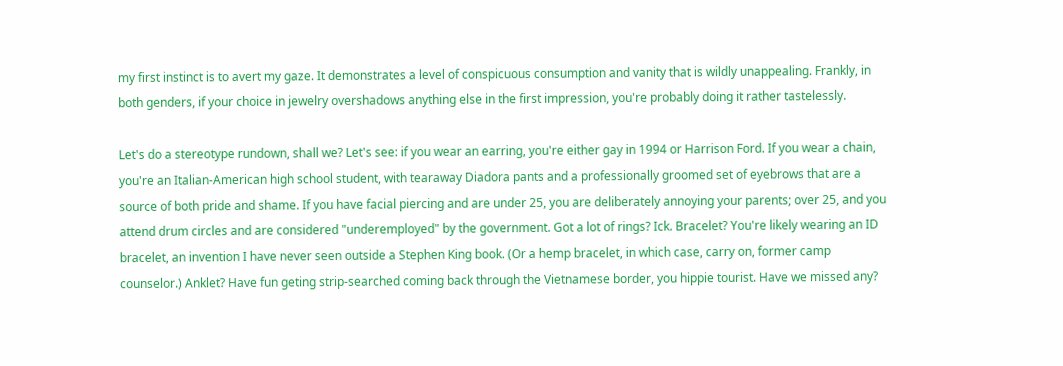my first instinct is to avert my gaze. It demonstrates a level of conspicuous consumption and vanity that is wildly unappealing. Frankly, in both genders, if your choice in jewelry overshadows anything else in the first impression, you're probably doing it rather tastelessly.

Let's do a stereotype rundown, shall we? Let's see: if you wear an earring, you're either gay in 1994 or Harrison Ford. If you wear a chain, you're an Italian-American high school student, with tearaway Diadora pants and a professionally groomed set of eyebrows that are a source of both pride and shame. If you have facial piercing and are under 25, you are deliberately annoying your parents; over 25, and you attend drum circles and are considered "underemployed" by the government. Got a lot of rings? Ick. Bracelet? You're likely wearing an ID bracelet, an invention I have never seen outside a Stephen King book. (Or a hemp bracelet, in which case, carry on, former camp counselor.) Anklet? Have fun geting strip-searched coming back through the Vietnamese border, you hippie tourist. Have we missed any?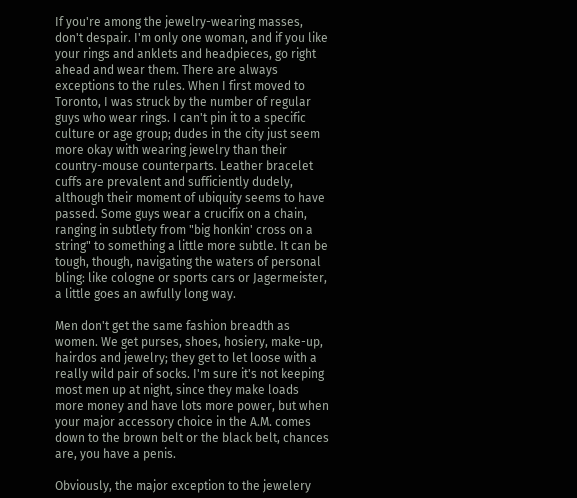If you're among the jewelry-wearing masses, don't despair. I'm only one woman, and if you like your rings and anklets and headpieces, go right ahead and wear them. There are always exceptions to the rules. When I first moved to Toronto, I was struck by the number of regular guys who wear rings. I can't pin it to a specific culture or age group; dudes in the city just seem more okay with wearing jewelry than their country-mouse counterparts. Leather bracelet cuffs are prevalent and sufficiently dudely, although their moment of ubiquity seems to have passed. Some guys wear a crucifix on a chain, ranging in subtlety from "big honkin' cross on a string" to something a little more subtle. It can be tough, though, navigating the waters of personal bling: like cologne or sports cars or Jagermeister, a little goes an awfully long way.

Men don't get the same fashion breadth as women. We get purses, shoes, hosiery, make-up, hairdos and jewelry; they get to let loose with a really wild pair of socks. I'm sure it's not keeping most men up at night, since they make loads more money and have lots more power, but when your major accessory choice in the A.M. comes down to the brown belt or the black belt, chances are, you have a penis.

Obviously, the major exception to the jewelery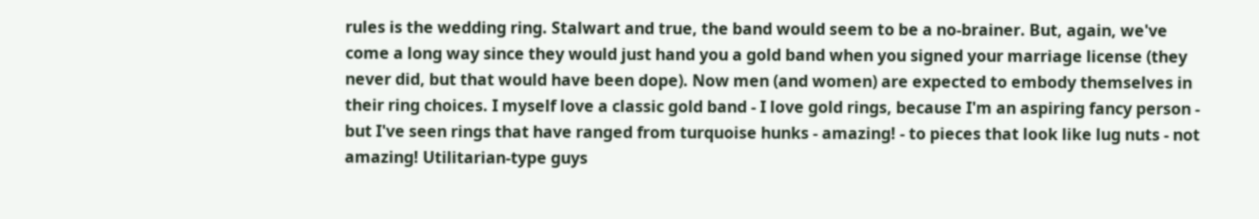rules is the wedding ring. Stalwart and true, the band would seem to be a no-brainer. But, again, we've come a long way since they would just hand you a gold band when you signed your marriage license (they never did, but that would have been dope). Now men (and women) are expected to embody themselves in their ring choices. I myself love a classic gold band - I love gold rings, because I'm an aspiring fancy person - but I've seen rings that have ranged from turquoise hunks - amazing! - to pieces that look like lug nuts - not amazing! Utilitarian-type guys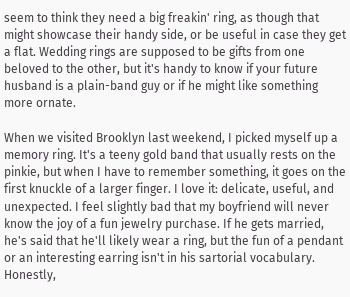seem to think they need a big freakin' ring, as though that might showcase their handy side, or be useful in case they get a flat. Wedding rings are supposed to be gifts from one beloved to the other, but it's handy to know if your future husband is a plain-band guy or if he might like something more ornate.

When we visited Brooklyn last weekend, I picked myself up a memory ring. It's a teeny gold band that usually rests on the pinkie, but when I have to remember something, it goes on the first knuckle of a larger finger. I love it: delicate, useful, and unexpected. I feel slightly bad that my boyfriend will never know the joy of a fun jewelry purchase. If he gets married, he's said that he'll likely wear a ring, but the fun of a pendant or an interesting earring isn't in his sartorial vocabulary. Honestly,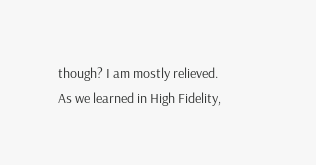though? I am mostly relieved. As we learned in High Fidelity,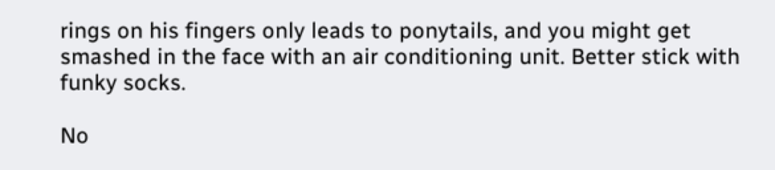rings on his fingers only leads to ponytails, and you might get smashed in the face with an air conditioning unit. Better stick with funky socks.

No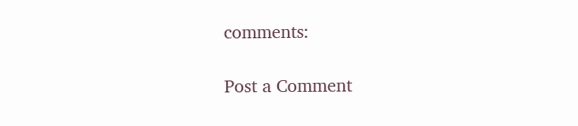comments:

Post a Comment